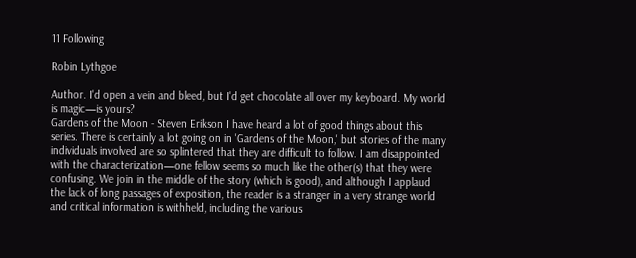11 Following

Robin Lythgoe

Author. I'd open a vein and bleed, but I'd get chocolate all over my keyboard. My world is magic—is yours?
Gardens of the Moon - Steven Erikson I have heard a lot of good things about this series. There is certainly a lot going on in 'Gardens of the Moon,' but stories of the many individuals involved are so splintered that they are difficult to follow. I am disappointed with the characterization—one fellow seems so much like the other(s) that they were confusing. We join in the middle of the story (which is good), and although I applaud the lack of long passages of exposition, the reader is a stranger in a very strange world and critical information is withheld, including the various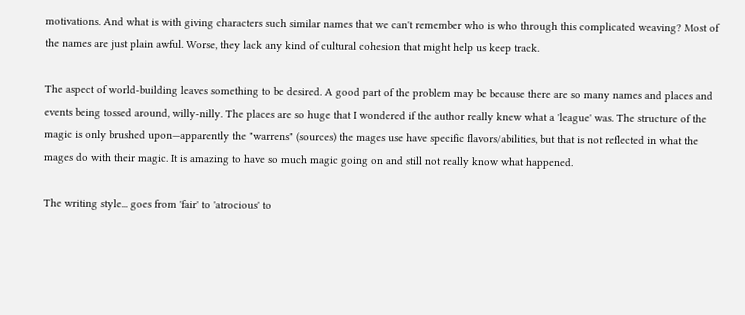motivations. And what is with giving characters such similar names that we can't remember who is who through this complicated weaving? Most of the names are just plain awful. Worse, they lack any kind of cultural cohesion that might help us keep track.

The aspect of world-building leaves something to be desired. A good part of the problem may be because there are so many names and places and events being tossed around, willy-nilly. The places are so huge that I wondered if the author really knew what a 'league' was. The structure of the magic is only brushed upon—apparently the "warrens" (sources) the mages use have specific flavors/abilities, but that is not reflected in what the mages do with their magic. It is amazing to have so much magic going on and still not really know what happened.

The writing style... goes from 'fair' to 'atrocious' to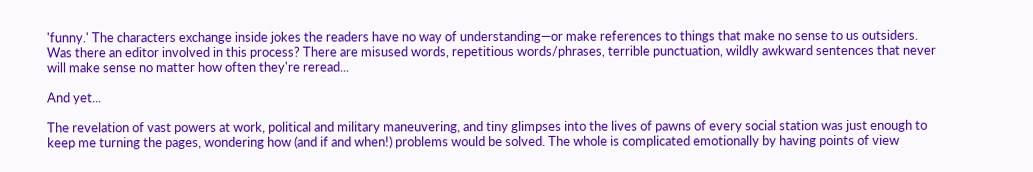'funny.' The characters exchange inside jokes the readers have no way of understanding—or make references to things that make no sense to us outsiders. Was there an editor involved in this process? There are misused words, repetitious words/phrases, terrible punctuation, wildly awkward sentences that never will make sense no matter how often they're reread...

And yet...

The revelation of vast powers at work, political and military maneuvering, and tiny glimpses into the lives of pawns of every social station was just enough to keep me turning the pages, wondering how (and if and when!) problems would be solved. The whole is complicated emotionally by having points of view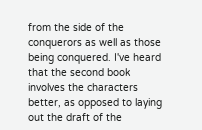from the side of the conquerors as well as those being conquered. I've heard that the second book involves the characters better, as opposed to laying out the draft of the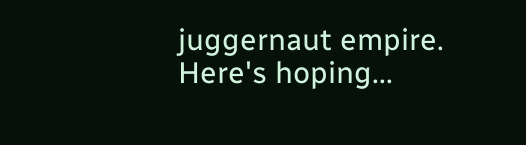juggernaut empire. Here's hoping...